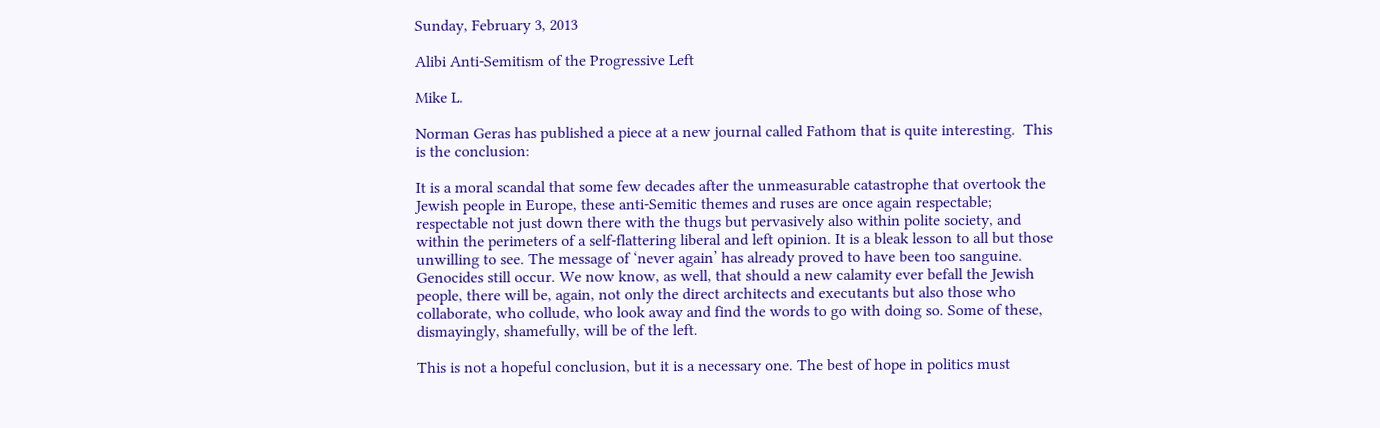Sunday, February 3, 2013

Alibi Anti-Semitism of the Progressive Left

Mike L.

Norman Geras has published a piece at a new journal called Fathom that is quite interesting.  This is the conclusion:

It is a moral scandal that some few decades after the unmeasurable catastrophe that overtook the Jewish people in Europe, these anti-Semitic themes and ruses are once again respectable; respectable not just down there with the thugs but pervasively also within polite society, and within the perimeters of a self-flattering liberal and left opinion. It is a bleak lesson to all but those unwilling to see. The message of ‘never again’ has already proved to have been too sanguine. Genocides still occur. We now know, as well, that should a new calamity ever befall the Jewish people, there will be, again, not only the direct architects and executants but also those who collaborate, who collude, who look away and find the words to go with doing so. Some of these, dismayingly, shamefully, will be of the left.

This is not a hopeful conclusion, but it is a necessary one. The best of hope in politics must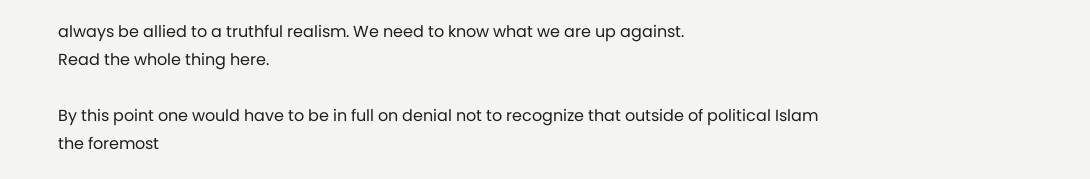always be allied to a truthful realism. We need to know what we are up against.
Read the whole thing here.

By this point one would have to be in full on denial not to recognize that outside of political Islam the foremost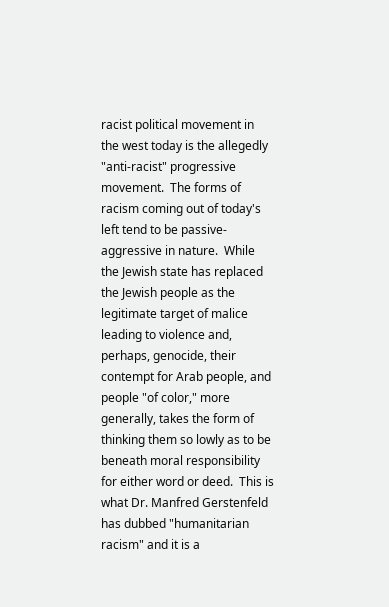racist political movement in the west today is the allegedly "anti-racist" progressive movement.  The forms of racism coming out of today's left tend to be passive-aggressive in nature.  While the Jewish state has replaced the Jewish people as the legitimate target of malice leading to violence and, perhaps, genocide, their contempt for Arab people, and people "of color," more generally, takes the form of thinking them so lowly as to be beneath moral responsibility for either word or deed.  This is what Dr. Manfred Gerstenfeld has dubbed "humanitarian racism" and it is a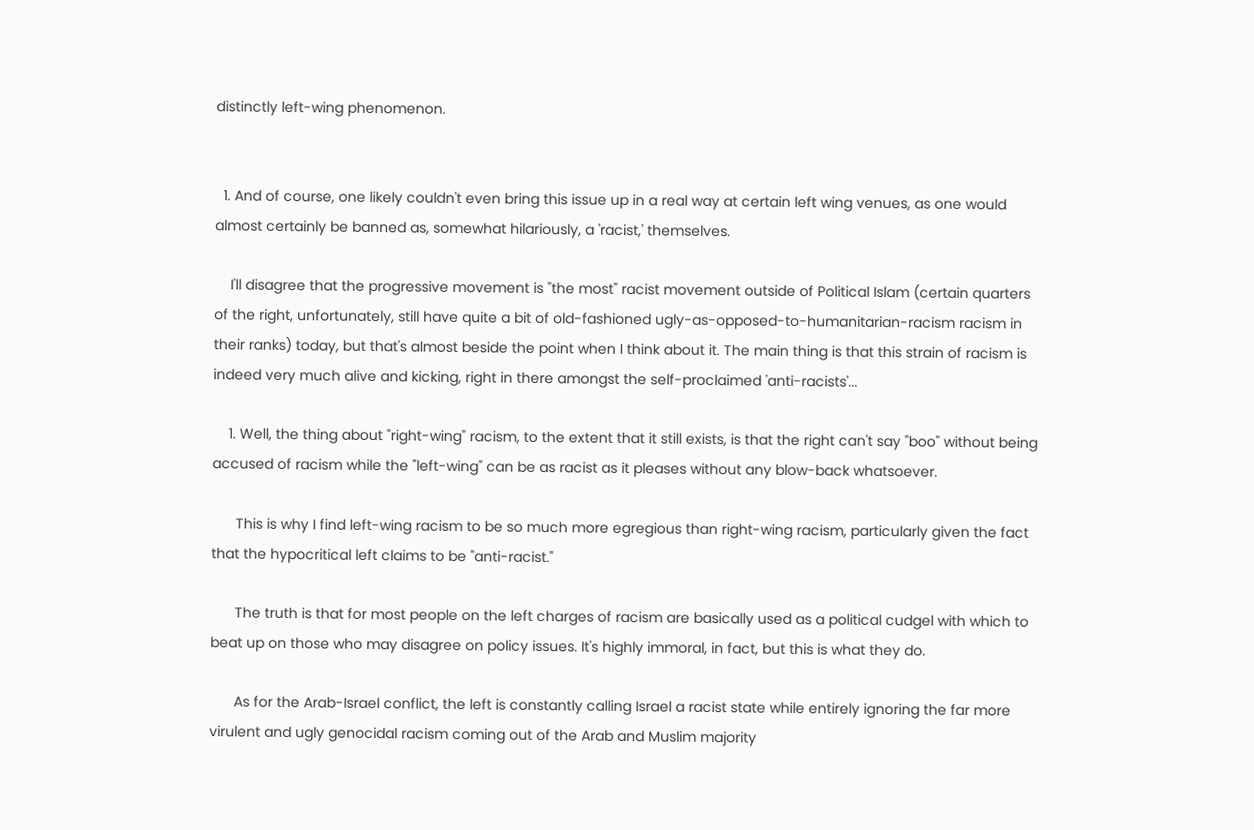distinctly left-wing phenomenon.


  1. And of course, one likely couldn't even bring this issue up in a real way at certain left wing venues, as one would almost certainly be banned as, somewhat hilariously, a 'racist,' themselves.

    I'll disagree that the progressive movement is "the most" racist movement outside of Political Islam (certain quarters of the right, unfortunately, still have quite a bit of old-fashioned ugly-as-opposed-to-humanitarian-racism racism in their ranks) today, but that's almost beside the point when I think about it. The main thing is that this strain of racism is indeed very much alive and kicking, right in there amongst the self-proclaimed 'anti-racists'...

    1. Well, the thing about "right-wing" racism, to the extent that it still exists, is that the right can't say "boo" without being accused of racism while the "left-wing" can be as racist as it pleases without any blow-back whatsoever.

      This is why I find left-wing racism to be so much more egregious than right-wing racism, particularly given the fact that the hypocritical left claims to be "anti-racist."

      The truth is that for most people on the left charges of racism are basically used as a political cudgel with which to beat up on those who may disagree on policy issues. It's highly immoral, in fact, but this is what they do.

      As for the Arab-Israel conflict, the left is constantly calling Israel a racist state while entirely ignoring the far more virulent and ugly genocidal racism coming out of the Arab and Muslim majority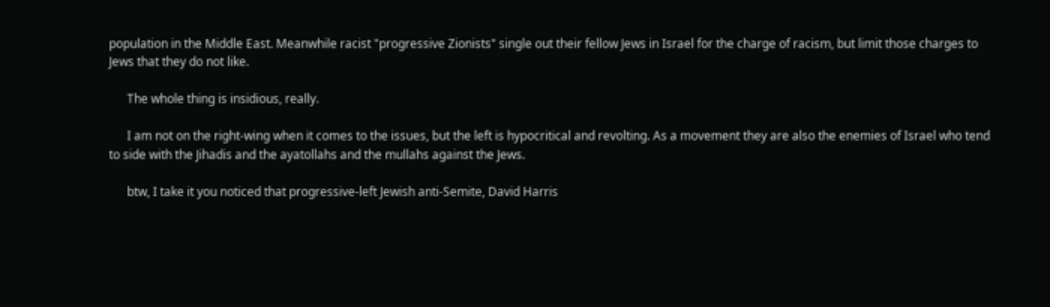population in the Middle East. Meanwhile racist "progressive Zionists" single out their fellow Jews in Israel for the charge of racism, but limit those charges to Jews that they do not like.

      The whole thing is insidious, really.

      I am not on the right-wing when it comes to the issues, but the left is hypocritical and revolting. As a movement they are also the enemies of Israel who tend to side with the Jihadis and the ayatollahs and the mullahs against the Jews.

      btw, I take it you noticed that progressive-left Jewish anti-Semite, David Harris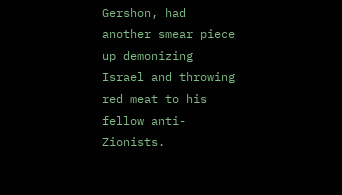Gershon, had another smear piece up demonizing Israel and throwing red meat to his fellow anti-Zionists.